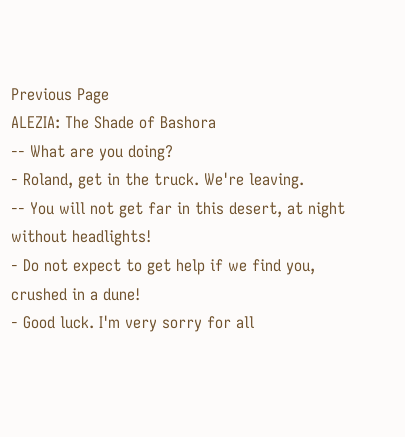Previous Page
ALEZIA: The Shade of Bashora
-- What are you doing?
- Roland, get in the truck. We're leaving.
-- You will not get far in this desert, at night without headlights!
- Do not expect to get help if we find you, crushed in a dune!
- Good luck. I'm very sorry for all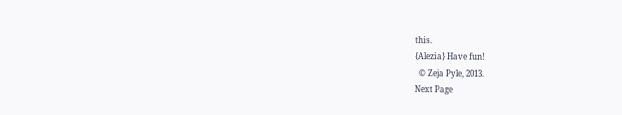this.
{Alezia} Have fun!
  © Zeja Pyle, 2013.
Next Page